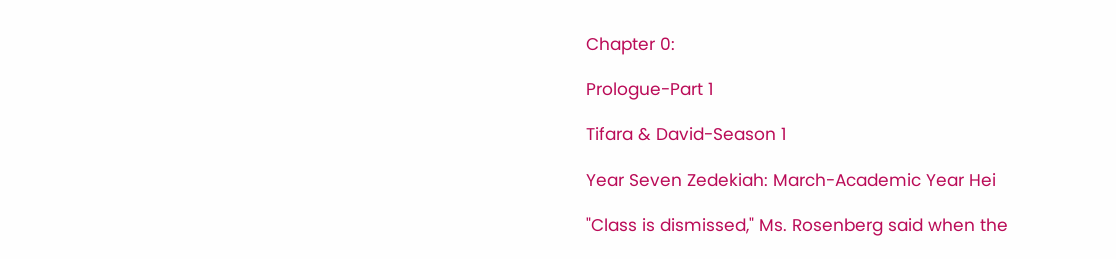Chapter 0:

Prologue-Part 1

Tifara & David-Season 1

Year Seven Zedekiah: March-Academic Year Hei

"Class is dismissed," Ms. Rosenberg said when the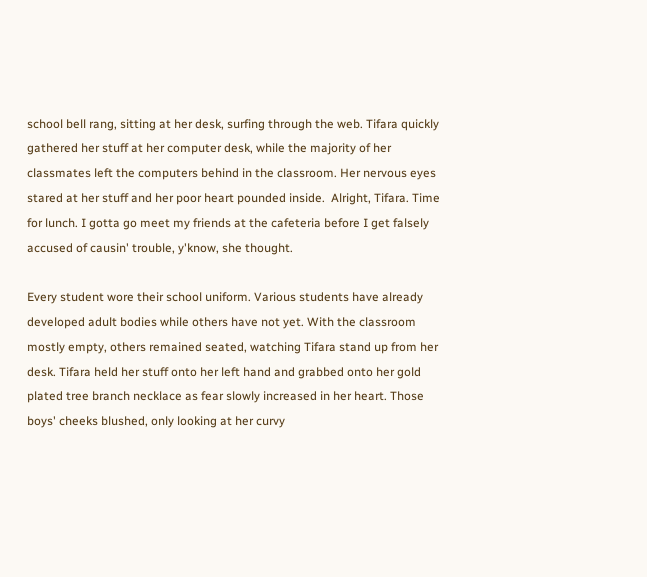school bell rang, sitting at her desk, surfing through the web. Tifara quickly gathered her stuff at her computer desk, while the majority of her classmates left the computers behind in the classroom. Her nervous eyes stared at her stuff and her poor heart pounded inside.  Alright, Tifara. Time for lunch. I gotta go meet my friends at the cafeteria before I get falsely accused of causin' trouble, y'know, she thought.

Every student wore their school uniform. Various students have already developed adult bodies while others have not yet. With the classroom mostly empty, others remained seated, watching Tifara stand up from her desk. Tifara held her stuff onto her left hand and grabbed onto her gold plated tree branch necklace as fear slowly increased in her heart. Those boys' cheeks blushed, only looking at her curvy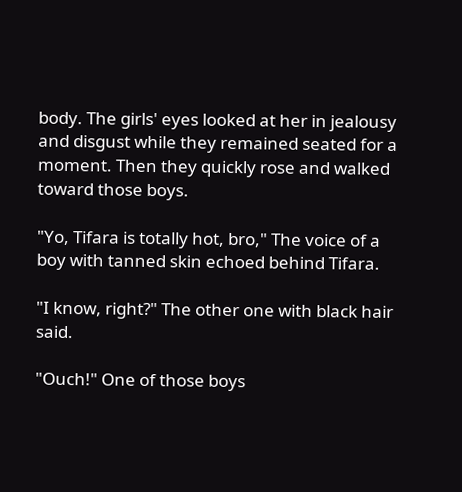body. The girls' eyes looked at her in jealousy and disgust while they remained seated for a moment. Then they quickly rose and walked toward those boys.

"Yo, Tifara is totally hot, bro," The voice of a boy with tanned skin echoed behind Tifara.

"I know, right?" The other one with black hair said.

"Ouch!" One of those boys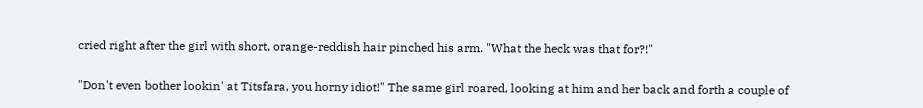cried right after the girl with short, orange-reddish hair pinched his arm. "What the heck was that for?!"

"Don't even bother lookin' at Titsfara, you horny idiot!" The same girl roared, looking at him and her back and forth a couple of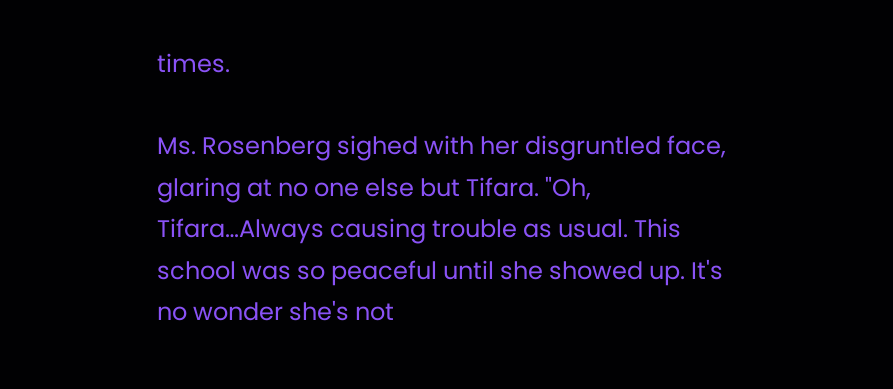times.

Ms. Rosenberg sighed with her disgruntled face, glaring at no one else but Tifara. "Oh, Tifara…Always causing trouble as usual. This school was so peaceful until she showed up. It's no wonder she's not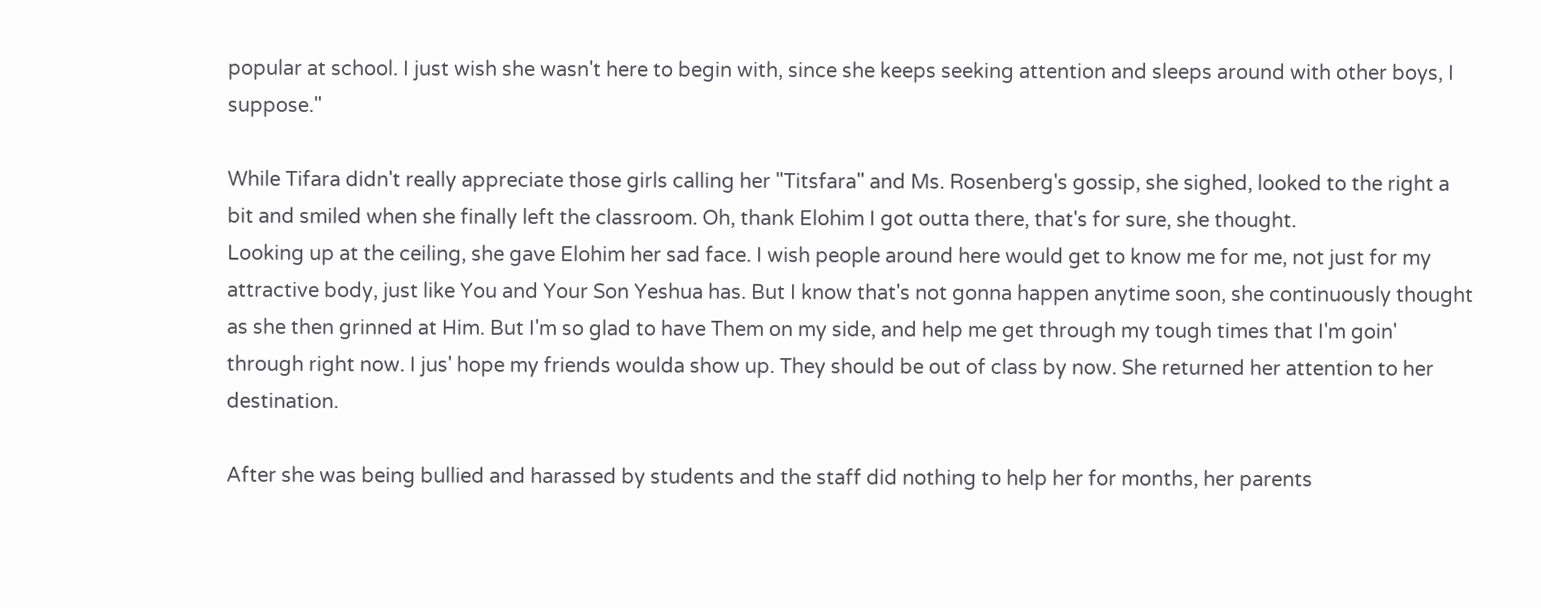popular at school. I just wish she wasn't here to begin with, since she keeps seeking attention and sleeps around with other boys, I suppose."

While Tifara didn't really appreciate those girls calling her "Titsfara" and Ms. Rosenberg's gossip, she sighed, looked to the right a bit and smiled when she finally left the classroom. Oh, thank Elohim I got outta there, that's for sure, she thought.
Looking up at the ceiling, she gave Elohim her sad face. I wish people around here would get to know me for me, not just for my attractive body, just like You and Your Son Yeshua has. But I know that's not gonna happen anytime soon, she continuously thought as she then grinned at Him. But I'm so glad to have Them on my side, and help me get through my tough times that I'm goin' through right now. I jus' hope my friends woulda show up. They should be out of class by now. She returned her attention to her destination.

After she was being bullied and harassed by students and the staff did nothing to help her for months, her parents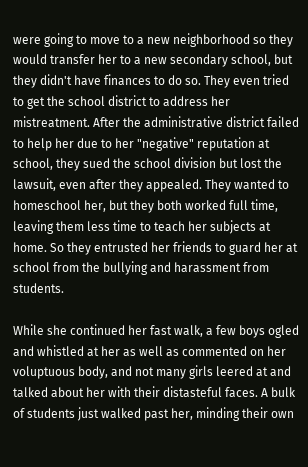were going to move to a new neighborhood so they would transfer her to a new secondary school, but they didn't have finances to do so. They even tried to get the school district to address her mistreatment. After the administrative district failed to help her due to her "negative" reputation at school, they sued the school division but lost the lawsuit, even after they appealed. They wanted to homeschool her, but they both worked full time, leaving them less time to teach her subjects at home. So they entrusted her friends to guard her at school from the bullying and harassment from students.

While she continued her fast walk, a few boys ogled and whistled at her as well as commented on her voluptuous body, and not many girls leered at and talked about her with their distasteful faces. A bulk of students just walked past her, minding their own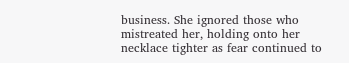business. She ignored those who mistreated her, holding onto her necklace tighter as fear continued to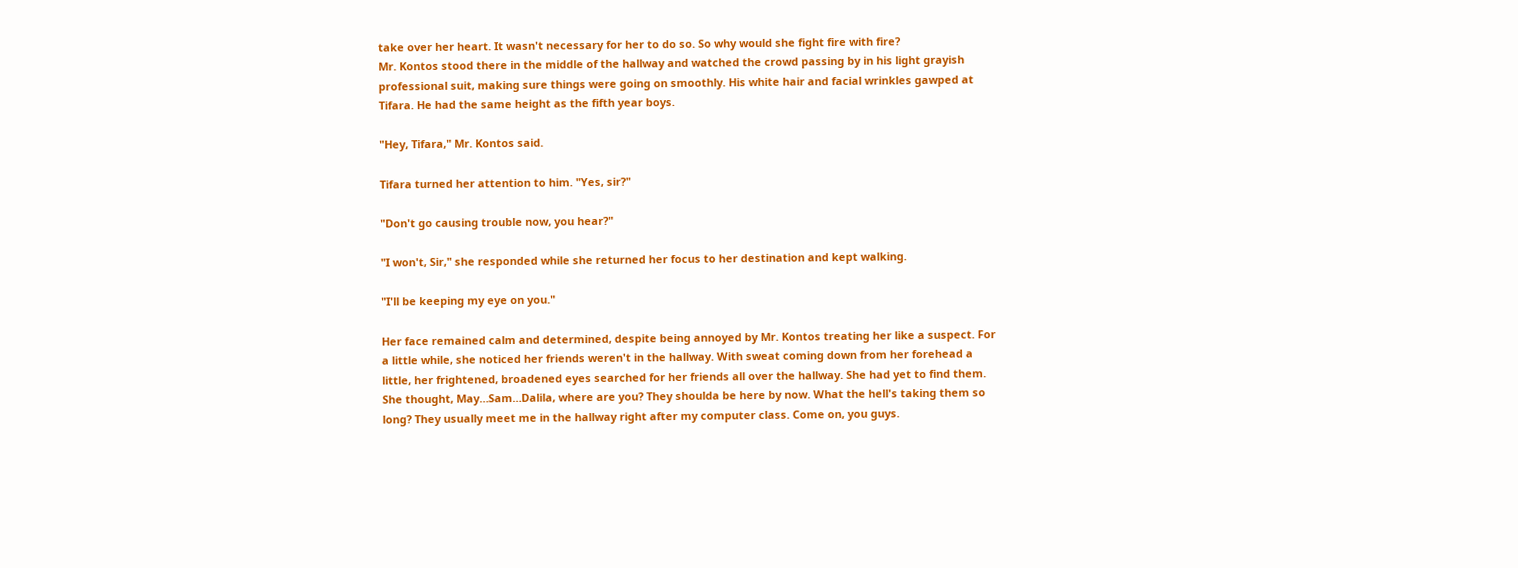take over her heart. It wasn't necessary for her to do so. So why would she fight fire with fire?
Mr. Kontos stood there in the middle of the hallway and watched the crowd passing by in his light grayish professional suit, making sure things were going on smoothly. His white hair and facial wrinkles gawped at Tifara. He had the same height as the fifth year boys.

"Hey, Tifara," Mr. Kontos said.

Tifara turned her attention to him. "Yes, sir?"

"Don't go causing trouble now, you hear?"

"I won't, Sir," she responded while she returned her focus to her destination and kept walking.

"I'll be keeping my eye on you."

Her face remained calm and determined, despite being annoyed by Mr. Kontos treating her like a suspect. For a little while, she noticed her friends weren't in the hallway. With sweat coming down from her forehead a little, her frightened, broadened eyes searched for her friends all over the hallway. She had yet to find them. She thought, May…Sam…Dalila, where are you? They shoulda be here by now. What the hell's taking them so long? They usually meet me in the hallway right after my computer class. Come on, you guys.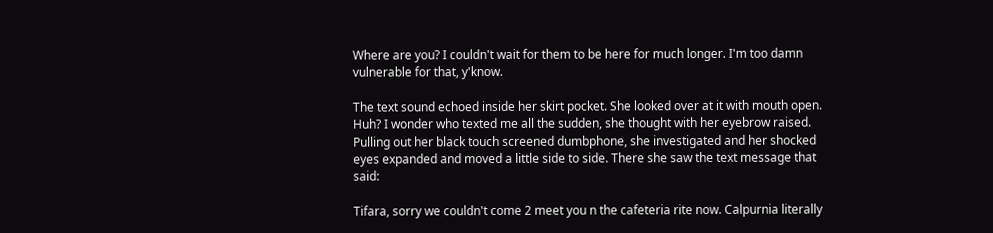Where are you? I couldn't wait for them to be here for much longer. I'm too damn vulnerable for that, y'know.

The text sound echoed inside her skirt pocket. She looked over at it with mouth open. Huh? I wonder who texted me all the sudden, she thought with her eyebrow raised. Pulling out her black touch screened dumbphone, she investigated and her shocked eyes expanded and moved a little side to side. There she saw the text message that said:

Tifara, sorry we couldn't come 2 meet you n the cafeteria rite now. Calpurnia literally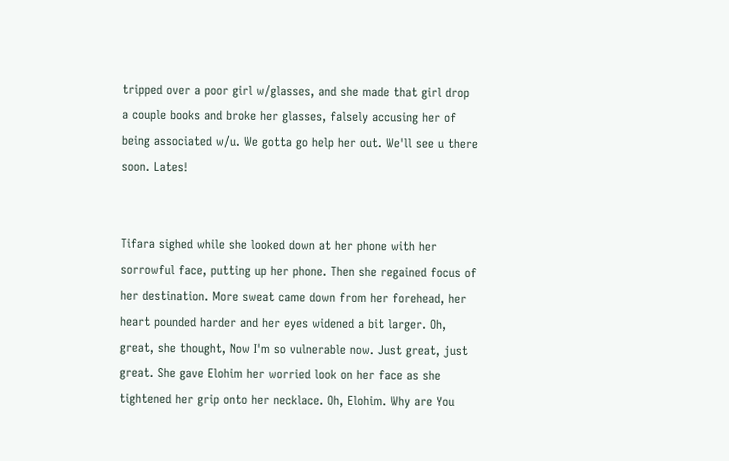tripped over a poor girl w/glasses, and she made that girl drop a couple books and broke her glasses, falsely accusing her of being associated w/u. We gotta go help her out. We'll see u there soon. Lates!


Tifara sighed while she looked down at her phone with her sorrowful face, putting up her phone. Then she regained focus of her destination. More sweat came down from her forehead, her heart pounded harder and her eyes widened a bit larger. Oh, great, she thought, Now I'm so vulnerable now. Just great, just great. She gave Elohim her worried look on her face as she tightened her grip onto her necklace. Oh, Elohim. Why are You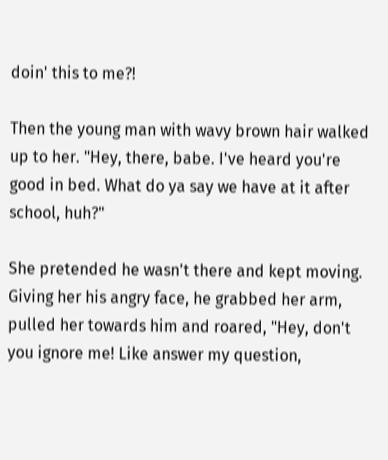doin' this to me?!

Then the young man with wavy brown hair walked up to her. "Hey, there, babe. I've heard you're good in bed. What do ya say we have at it after school, huh?"

She pretended he wasn't there and kept moving. Giving her his angry face, he grabbed her arm, pulled her towards him and roared, "Hey, don't you ignore me! Like answer my question,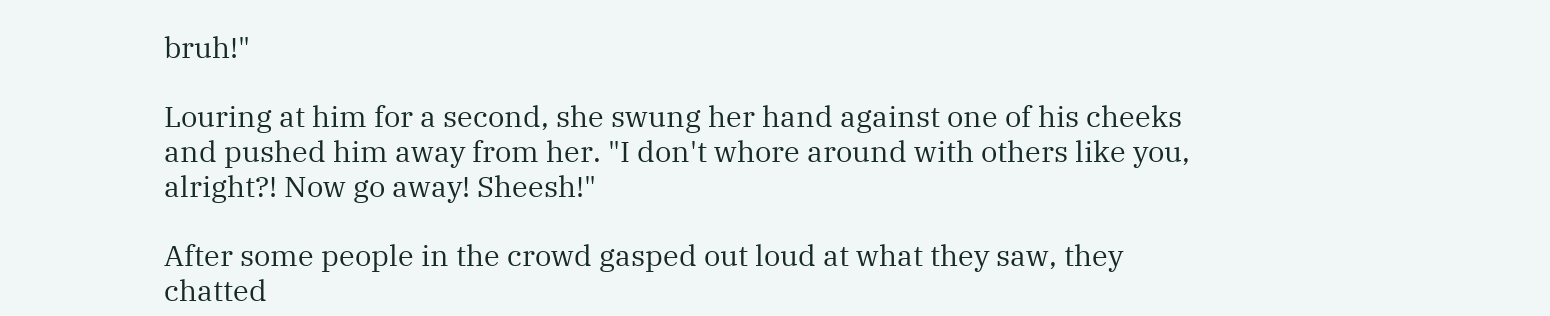bruh!"

Louring at him for a second, she swung her hand against one of his cheeks and pushed him away from her. "I don't whore around with others like you, alright?! Now go away! Sheesh!"

After some people in the crowd gasped out loud at what they saw, they chatted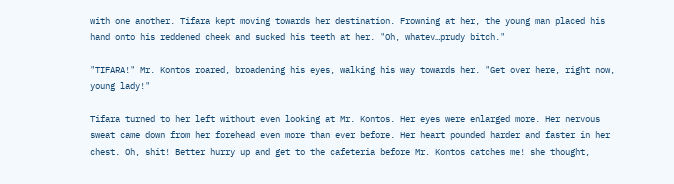with one another. Tifara kept moving towards her destination. Frowning at her, the young man placed his hand onto his reddened cheek and sucked his teeth at her. "Oh, whatev…prudy bitch."

"TIFARA!" Mr. Kontos roared, broadening his eyes, walking his way towards her. "Get over here, right now, young lady!"

Tifara turned to her left without even looking at Mr. Kontos. Her eyes were enlarged more. Her nervous sweat came down from her forehead even more than ever before. Her heart pounded harder and faster in her chest. Oh, shit! Better hurry up and get to the cafeteria before Mr. Kontos catches me! she thought,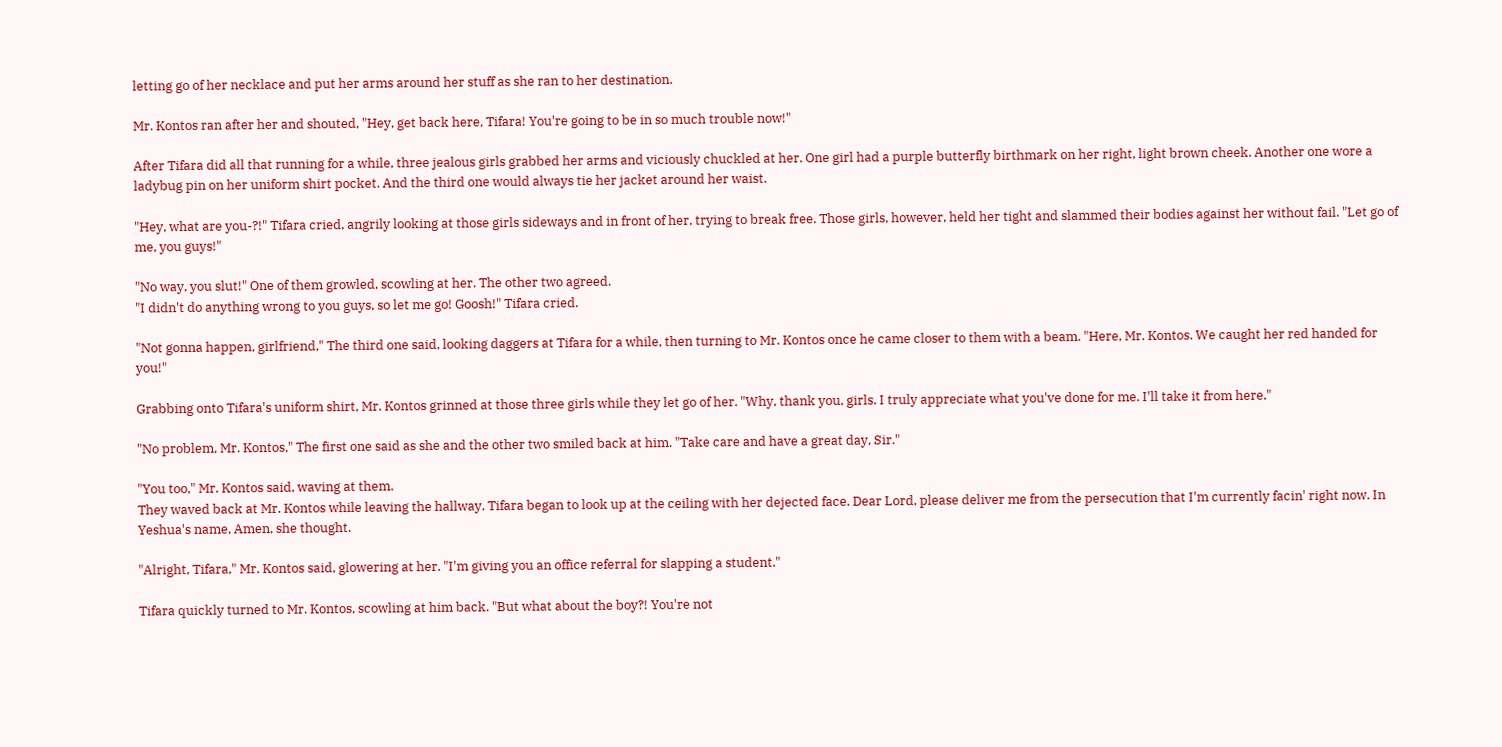letting go of her necklace and put her arms around her stuff as she ran to her destination.

Mr. Kontos ran after her and shouted, "Hey, get back here, Tifara! You're going to be in so much trouble now!"

After Tifara did all that running for a while, three jealous girls grabbed her arms and viciously chuckled at her. One girl had a purple butterfly birthmark on her right, light brown cheek. Another one wore a ladybug pin on her uniform shirt pocket. And the third one would always tie her jacket around her waist.

"Hey, what are you-?!" Tifara cried, angrily looking at those girls sideways and in front of her, trying to break free. Those girls, however, held her tight and slammed their bodies against her without fail. "Let go of me, you guys!"

"No way, you slut!" One of them growled, scowling at her. The other two agreed.
"I didn't do anything wrong to you guys, so let me go! Goosh!" Tifara cried.

"Not gonna happen, girlfriend," The third one said, looking daggers at Tifara for a while, then turning to Mr. Kontos once he came closer to them with a beam. "Here, Mr. Kontos. We caught her red handed for you!"

Grabbing onto Tifara's uniform shirt, Mr. Kontos grinned at those three girls while they let go of her. "Why, thank you, girls. I truly appreciate what you've done for me. I'll take it from here."

"No problem, Mr. Kontos," The first one said as she and the other two smiled back at him. "Take care and have a great day, Sir."

"You too," Mr. Kontos said, waving at them.
They waved back at Mr. Kontos while leaving the hallway. Tifara began to look up at the ceiling with her dejected face. Dear Lord, please deliver me from the persecution that I'm currently facin' right now. In Yeshua's name, Amen, she thought.

"Alright, Tifara," Mr. Kontos said, glowering at her. "I'm giving you an office referral for slapping a student."

Tifara quickly turned to Mr. Kontos, scowling at him back. "But what about the boy?! You're not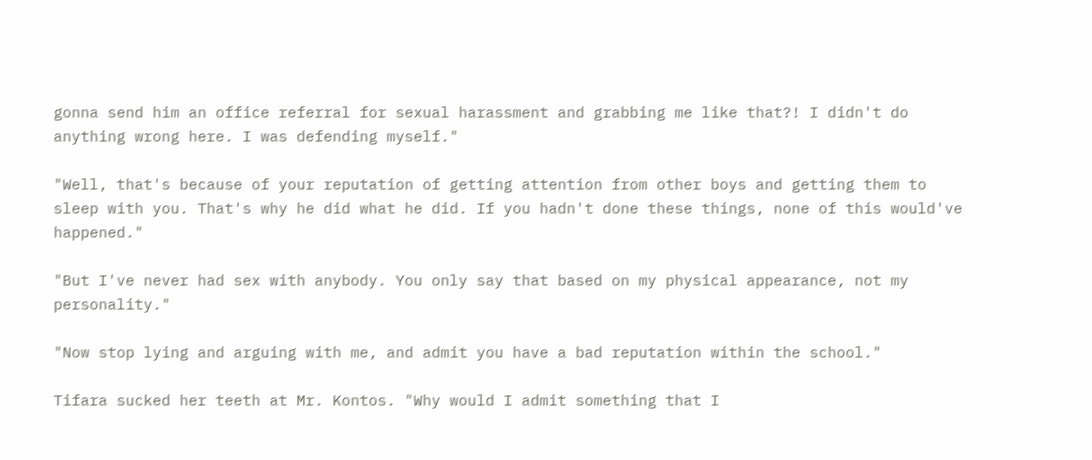gonna send him an office referral for sexual harassment and grabbing me like that?! I didn't do anything wrong here. I was defending myself."

"Well, that's because of your reputation of getting attention from other boys and getting them to sleep with you. That's why he did what he did. If you hadn't done these things, none of this would've happened."

"But I've never had sex with anybody. You only say that based on my physical appearance, not my personality."

"Now stop lying and arguing with me, and admit you have a bad reputation within the school."

Tifara sucked her teeth at Mr. Kontos. "Why would I admit something that I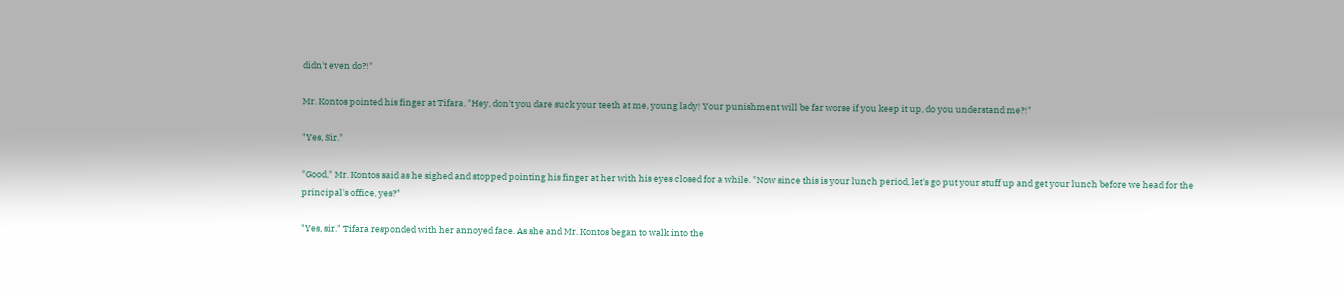didn't even do?!"

Mr. Kontos pointed his finger at Tifara. "Hey, don't you dare suck your teeth at me, young lady! Your punishment will be far worse if you keep it up, do you understand me?!"

"Yes, Sir."

"Good," Mr. Kontos said as he sighed and stopped pointing his finger at her with his eyes closed for a while. "Now since this is your lunch period, let's go put your stuff up and get your lunch before we head for the principal's office, yes?"

"Yes, sir." Tifara responded with her annoyed face. As she and Mr. Kontos began to walk into the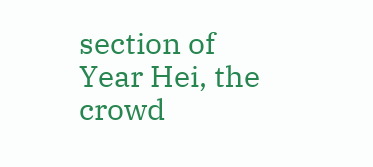section of Year Hei, the crowd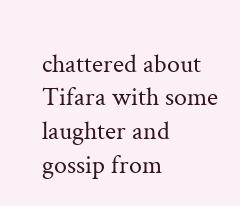chattered about Tifara with some laughter and gossip from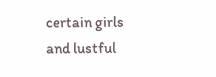certain girls and lustful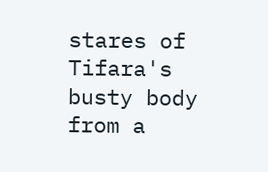stares of Tifara's busty body from a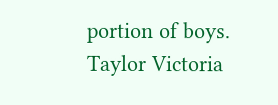portion of boys.
Taylor Victoria